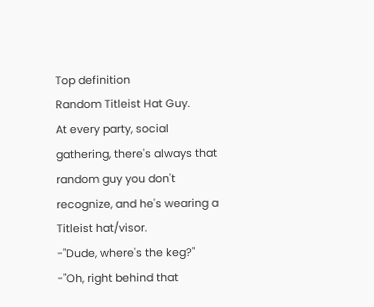Top definition
Random Titleist Hat Guy.
At every party, social gathering, there's always that random guy you don't recognize, and he's wearing a Titleist hat/visor.
-"Dude, where's the keg?"
-"Oh, right behind that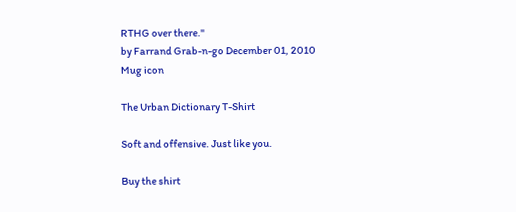RTHG over there."
by Farrand Grab-n-go December 01, 2010
Mug icon

The Urban Dictionary T-Shirt

Soft and offensive. Just like you.

Buy the shirt